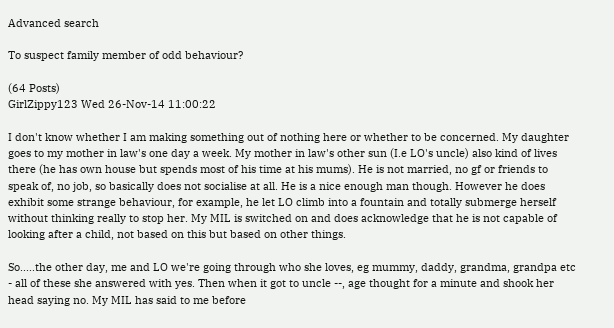Advanced search

To suspect family member of odd behaviour?

(64 Posts)
GirlZippy123 Wed 26-Nov-14 11:00:22

I don't know whether I am making something out of nothing here or whether to be concerned. My daughter goes to my mother in law's one day a week. My mother in law's other sun (I.e LO's uncle) also kind of lives there (he has own house but spends most of his time at his mums). He is not married, no gf or friends to speak of, no job, so basically does not socialise at all. He is a nice enough man though. However he does exhibit some strange behaviour, for example, he let LO climb into a fountain and totally submerge herself without thinking really to stop her. My MIL is switched on and does acknowledge that he is not capable of looking after a child, not based on this but based on other things.

So.....the other day, me and LO we're going through who she loves, eg mummy, daddy, grandma, grandpa etc - all of these she answered with yes. Then when it got to uncle --, age thought for a minute and shook her head saying no. My MIL has said to me before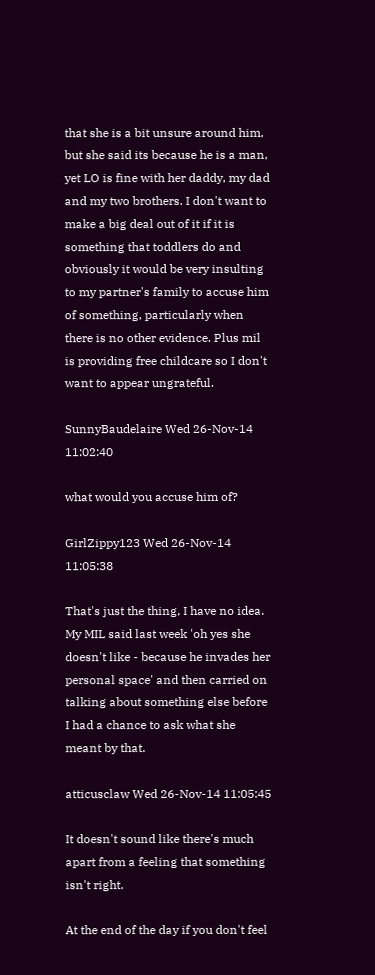that she is a bit unsure around him, but she said its because he is a man, yet LO is fine with her daddy, my dad and my two brothers. I don't want to make a big deal out of it if it is something that toddlers do and obviously it would be very insulting to my partner's family to accuse him of something, particularly when there is no other evidence. Plus mil is providing free childcare so I don't want to appear ungrateful.

SunnyBaudelaire Wed 26-Nov-14 11:02:40

what would you accuse him of?

GirlZippy123 Wed 26-Nov-14 11:05:38

That's just the thing, I have no idea. My MIL said last week 'oh yes she doesn't like - because he invades her personal space' and then carried on talking about something else before I had a chance to ask what she meant by that.

atticusclaw Wed 26-Nov-14 11:05:45

It doesn't sound like there's much apart from a feeling that something isn't right.

At the end of the day if you don't feel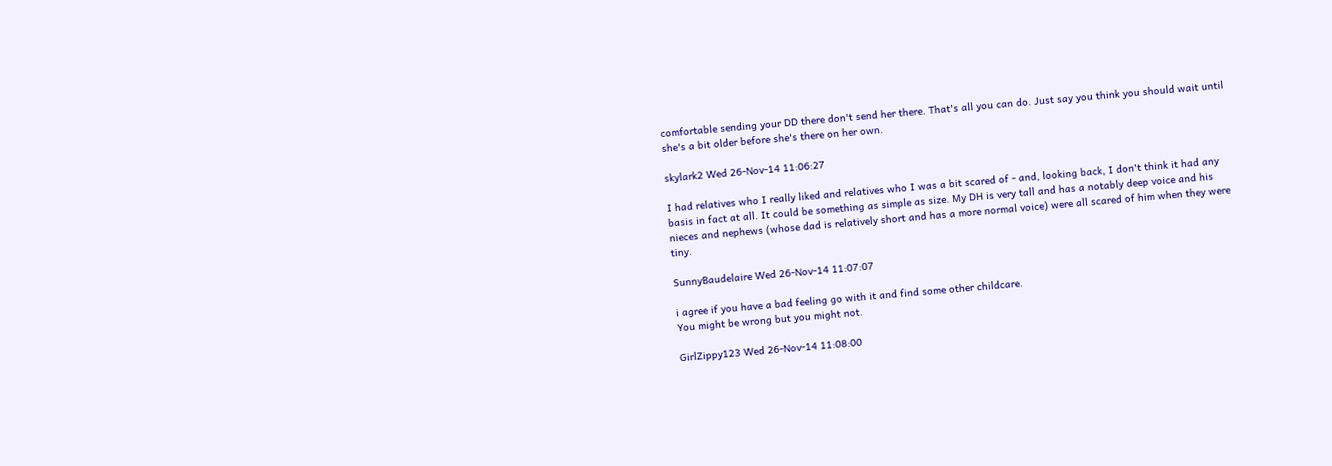comfortable sending your DD there don't send her there. That's all you can do. Just say you think you should wait until she's a bit older before she's there on her own.

skylark2 Wed 26-Nov-14 11:06:27

I had relatives who I really liked and relatives who I was a bit scared of - and, looking back, I don't think it had any basis in fact at all. It could be something as simple as size. My DH is very tall and has a notably deep voice and his nieces and nephews (whose dad is relatively short and has a more normal voice) were all scared of him when they were tiny.

SunnyBaudelaire Wed 26-Nov-14 11:07:07

i agree if you have a bad feeling go with it and find some other childcare.
You might be wrong but you might not.

GirlZippy123 Wed 26-Nov-14 11:08:00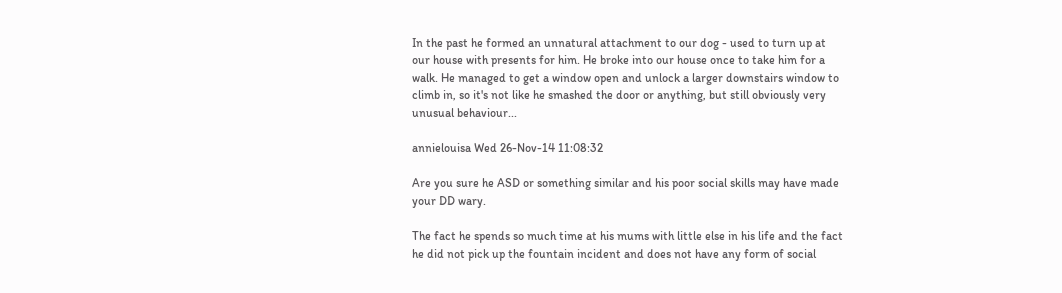In the past he formed an unnatural attachment to our dog - used to turn up at our house with presents for him. He broke into our house once to take him for a walk. He managed to get a window open and unlock a larger downstairs window to climb in, so it's not like he smashed the door or anything, but still obviously very unusual behaviour...

annielouisa Wed 26-Nov-14 11:08:32

Are you sure he ASD or something similar and his poor social skills may have made your DD wary.

The fact he spends so much time at his mums with little else in his life and the fact he did not pick up the fountain incident and does not have any form of social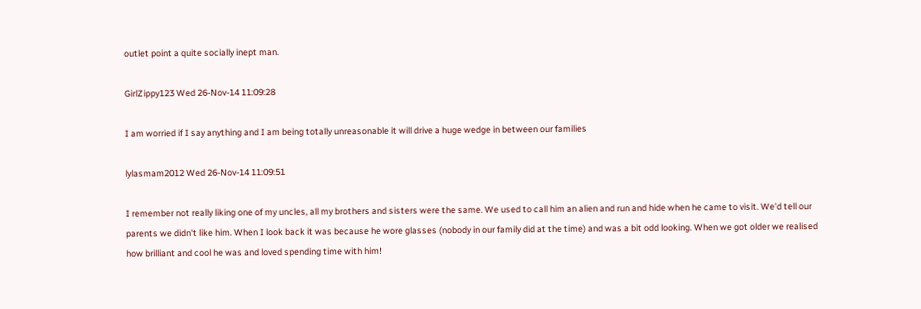outlet point a quite socially inept man.

GirlZippy123 Wed 26-Nov-14 11:09:28

I am worried if I say anything and I am being totally unreasonable it will drive a huge wedge in between our families

lylasmam2012 Wed 26-Nov-14 11:09:51

I remember not really liking one of my uncles, all my brothers and sisters were the same. We used to call him an alien and run and hide when he came to visit. We'd tell our parents we didn't like him. When I look back it was because he wore glasses (nobody in our family did at the time) and was a bit odd looking. When we got older we realised how brilliant and cool he was and loved spending time with him!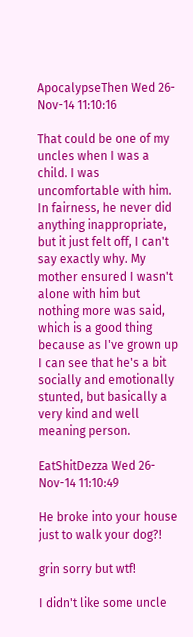ApocalypseThen Wed 26-Nov-14 11:10:16

That could be one of my uncles when I was a child. I was uncomfortable with him. In fairness, he never did anything inappropriate, but it just felt off, I can't say exactly why. My mother ensured I wasn't alone with him but nothing more was said, which is a good thing because as I've grown up I can see that he's a bit socially and emotionally stunted, but basically a very kind and well meaning person.

EatShitDezza Wed 26-Nov-14 11:10:49

He broke into your house just to walk your dog?!

grin sorry but wtf!

I didn't like some uncle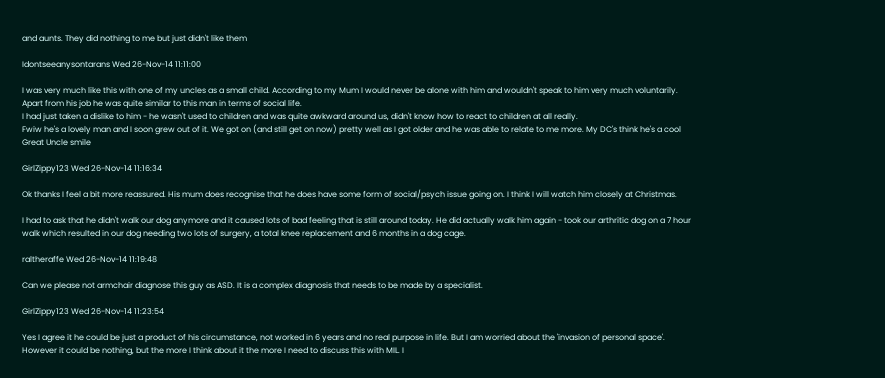and aunts. They did nothing to me but just didn't like them

Idontseeanysontarans Wed 26-Nov-14 11:11:00

I was very much like this with one of my uncles as a small child. According to my Mum I would never be alone with him and wouldn't speak to him very much voluntarily. Apart from his job he was quite similar to this man in terms of social life.
I had just taken a dislike to him - he wasn't used to children and was quite awkward around us, didn't know how to react to children at all really.
Fwiw he's a lovely man and I soon grew out of it. We got on (and still get on now) pretty well as I got older and he was able to relate to me more. My DC's think he's a cool Great Uncle smile

GirlZippy123 Wed 26-Nov-14 11:16:34

Ok thanks I feel a bit more reassured. His mum does recognise that he does have some form of social/psych issue going on. I think I will watch him closely at Christmas.

I had to ask that he didn't walk our dog anymore and it caused lots of bad feeling that is still around today. He did actually walk him again - took our arthritic dog on a 7 hour walk which resulted in our dog needing two lots of surgery, a total knee replacement and 6 months in a dog cage.

raltheraffe Wed 26-Nov-14 11:19:48

Can we please not armchair diagnose this guy as ASD. It is a complex diagnosis that needs to be made by a specialist.

GirlZippy123 Wed 26-Nov-14 11:23:54

Yes I agree it he could be just a product of his circumstance, not worked in 6 years and no real purpose in life. But I am worried about the 'invasion of personal space'. However it could be nothing, but the more I think about it the more I need to discuss this with MIL. I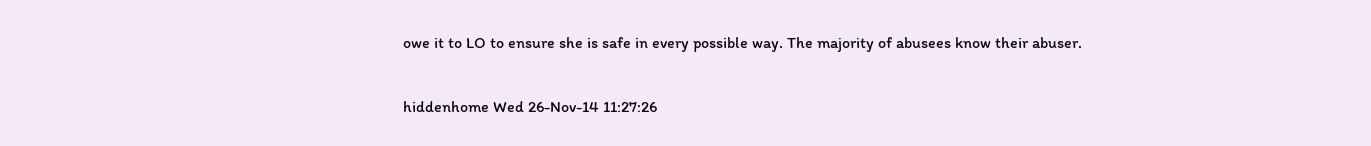owe it to LO to ensure she is safe in every possible way. The majority of abusees know their abuser.

hiddenhome Wed 26-Nov-14 11:27:26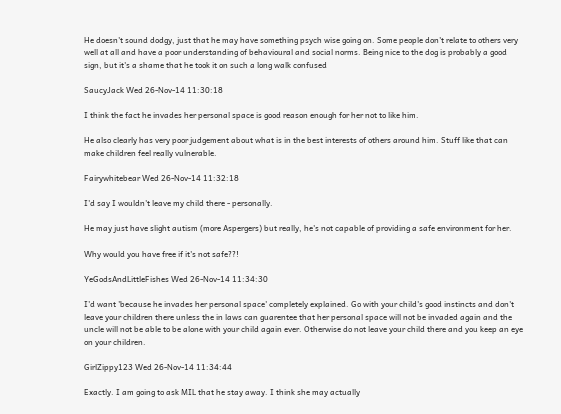He doesn't sound dodgy, just that he may have something psych wise going on. Some people don't relate to others very well at all and have a poor understanding of behavioural and social norms. Being nice to the dog is probably a good sign, but it's a shame that he took it on such a long walk confused

SaucyJack Wed 26-Nov-14 11:30:18

I think the fact he invades her personal space is good reason enough for her not to like him.

He also clearly has very poor judgement about what is in the best interests of others around him. Stuff like that can make children feel really vulnerable.

Fairywhitebear Wed 26-Nov-14 11:32:18

I'd say I wouldn't leave my child there - personally.

He may just have slight autism (more Aspergers) but really, he's not capable of providing a safe environment for her.

Why would you have free if it's not safe??!

YeGodsAndLittleFishes Wed 26-Nov-14 11:34:30

I'd want 'because he invades her personal space' completely explained. Go with your child's good instincts and don't leave your children there unless the in laws can guarentee that her personal space will not be invaded again and the uncle will not be able to be alone with your child again ever. Otherwise do not leave your child there and you keep an eye on your children.

GirlZippy123 Wed 26-Nov-14 11:34:44

Exactly. I am going to ask MIL that he stay away. I think she may actually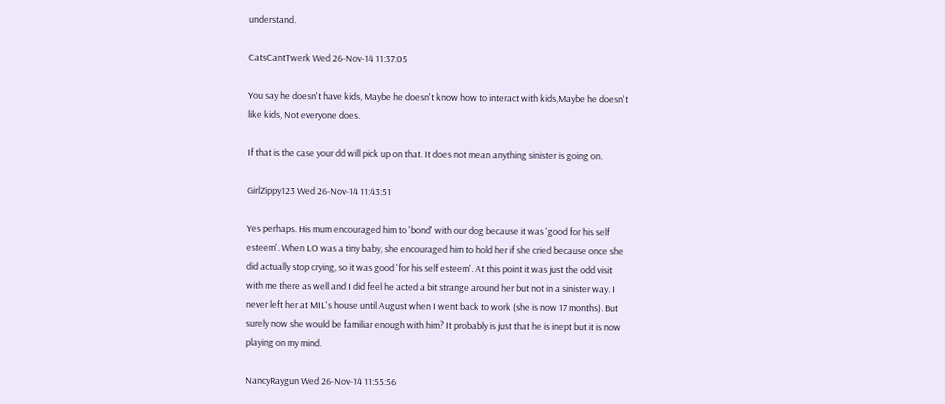understand.

CatsCantTwerk Wed 26-Nov-14 11:37:05

You say he doesn't have kids, Maybe he doesn't know how to interact with kids,Maybe he doesn't like kids, Not everyone does.

If that is the case your dd will pick up on that. It does not mean anything sinister is going on.

GirlZippy123 Wed 26-Nov-14 11:43:51

Yes perhaps. His mum encouraged him to 'bond' with our dog because it was 'good for his self esteem'. When LO was a tiny baby, she encouraged him to hold her if she cried because once she did actually stop crying, so it was good 'for his self esteem'. At this point it was just the odd visit with me there as well and I did feel he acted a bit strange around her but not in a sinister way. I never left her at MIL's house until August when I went back to work (she is now 17 months). But surely now she would be familiar enough with him? It probably is just that he is inept but it is now playing on my mind.

NancyRaygun Wed 26-Nov-14 11:55:56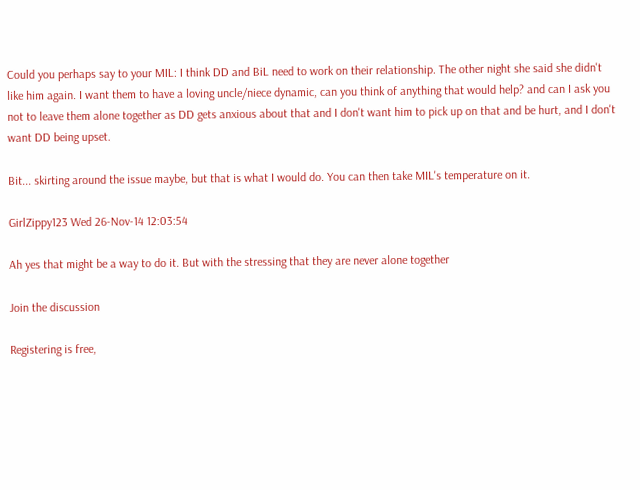Could you perhaps say to your MIL: I think DD and BiL need to work on their relationship. The other night she said she didn't like him again. I want them to have a loving uncle/niece dynamic, can you think of anything that would help? and can I ask you not to leave them alone together as DD gets anxious about that and I don't want him to pick up on that and be hurt, and I don't want DD being upset.

Bit... skirting around the issue maybe, but that is what I would do. You can then take MIL's temperature on it.

GirlZippy123 Wed 26-Nov-14 12:03:54

Ah yes that might be a way to do it. But with the stressing that they are never alone together

Join the discussion

Registering is free,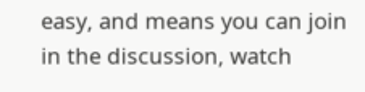easy, and means you can join in the discussion, watch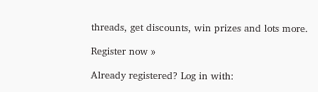threads, get discounts, win prizes and lots more.

Register now »

Already registered? Log in with: